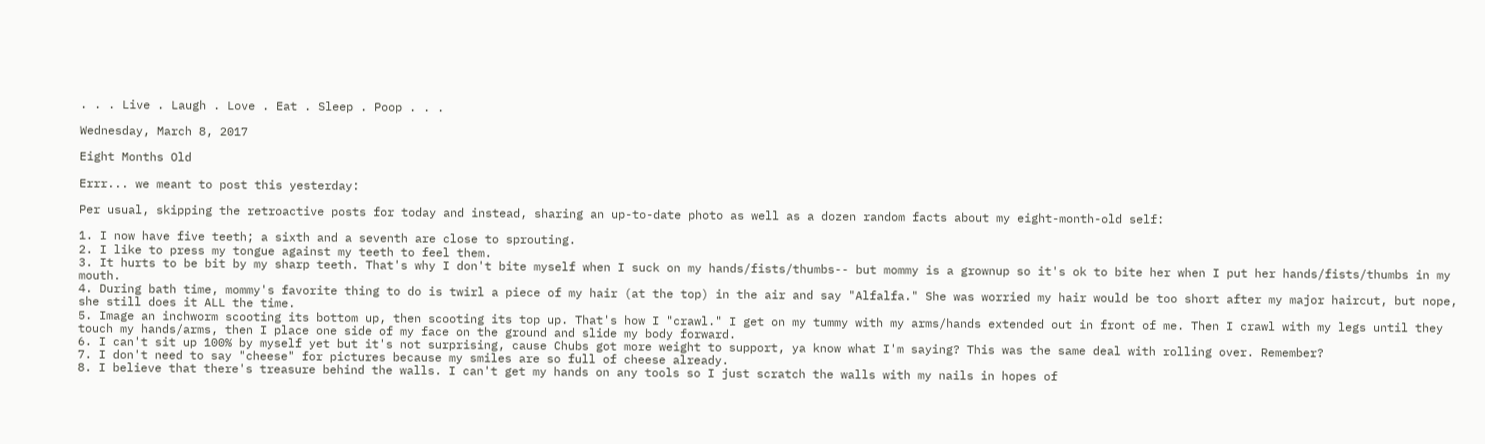. . . Live . Laugh . Love . Eat . Sleep . Poop . . .

Wednesday, March 8, 2017

Eight Months Old

Errr... we meant to post this yesterday:

Per usual, skipping the retroactive posts for today and instead, sharing an up-to-date photo as well as a dozen random facts about my eight-month-old self:

1. I now have five teeth; a sixth and a seventh are close to sprouting.
2. I like to press my tongue against my teeth to feel them.
3. It hurts to be bit by my sharp teeth. That's why I don't bite myself when I suck on my hands/fists/thumbs-- but mommy is a grownup so it's ok to bite her when I put her hands/fists/thumbs in my mouth.
4. During bath time, mommy's favorite thing to do is twirl a piece of my hair (at the top) in the air and say "Alfalfa." She was worried my hair would be too short after my major haircut, but nope, she still does it ALL the time.
5. Image an inchworm scooting its bottom up, then scooting its top up. That's how I "crawl." I get on my tummy with my arms/hands extended out in front of me. Then I crawl with my legs until they touch my hands/arms, then I place one side of my face on the ground and slide my body forward.
6. I can't sit up 100% by myself yet but it's not surprising, cause Chubs got more weight to support, ya know what I'm saying? This was the same deal with rolling over. Remember?
7. I don't need to say "cheese" for pictures because my smiles are so full of cheese already.
8. I believe that there's treasure behind the walls. I can't get my hands on any tools so I just scratch the walls with my nails in hopes of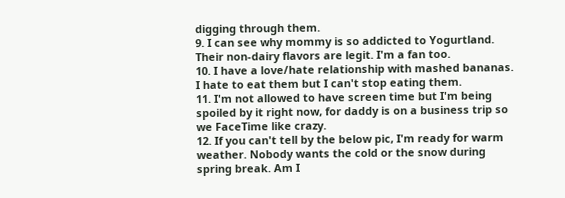digging through them.
9. I can see why mommy is so addicted to Yogurtland. Their non-dairy flavors are legit. I'm a fan too.
10. I have a love/hate relationship with mashed bananas. I hate to eat them but I can't stop eating them.
11. I'm not allowed to have screen time but I'm being spoiled by it right now, for daddy is on a business trip so we FaceTime like crazy.
12. If you can't tell by the below pic, I'm ready for warm weather. Nobody wants the cold or the snow during spring break. Am I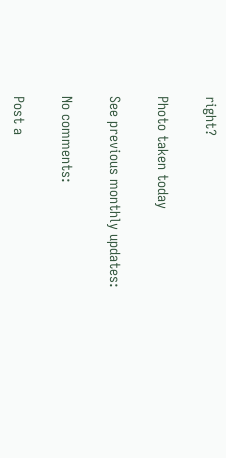right?

Photo taken today

See previous monthly updates:

No comments:

Post a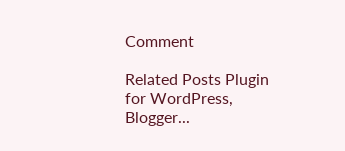Comment

Related Posts Plugin for WordPress, Blogger...